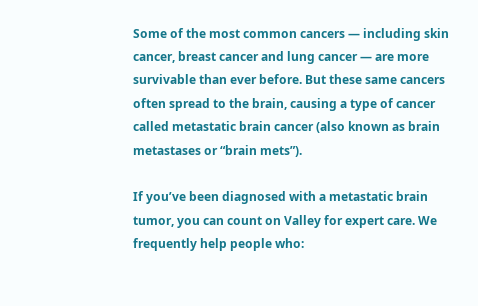Some of the most common cancers — including skin cancer, breast cancer and lung cancer — are more survivable than ever before. But these same cancers often spread to the brain, causing a type of cancer called metastatic brain cancer (also known as brain metastases or “brain mets”).

If you’ve been diagnosed with a metastatic brain tumor, you can count on Valley for expert care. We frequently help people who: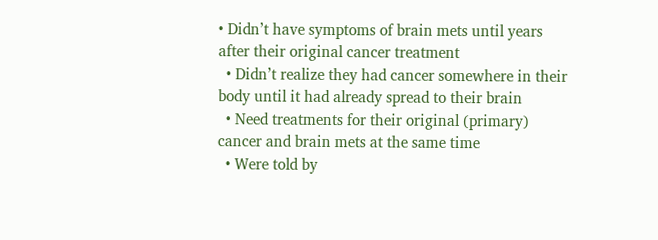• Didn’t have symptoms of brain mets until years after their original cancer treatment
  • Didn’t realize they had cancer somewhere in their body until it had already spread to their brain
  • Need treatments for their original (primary) cancer and brain mets at the same time
  • Were told by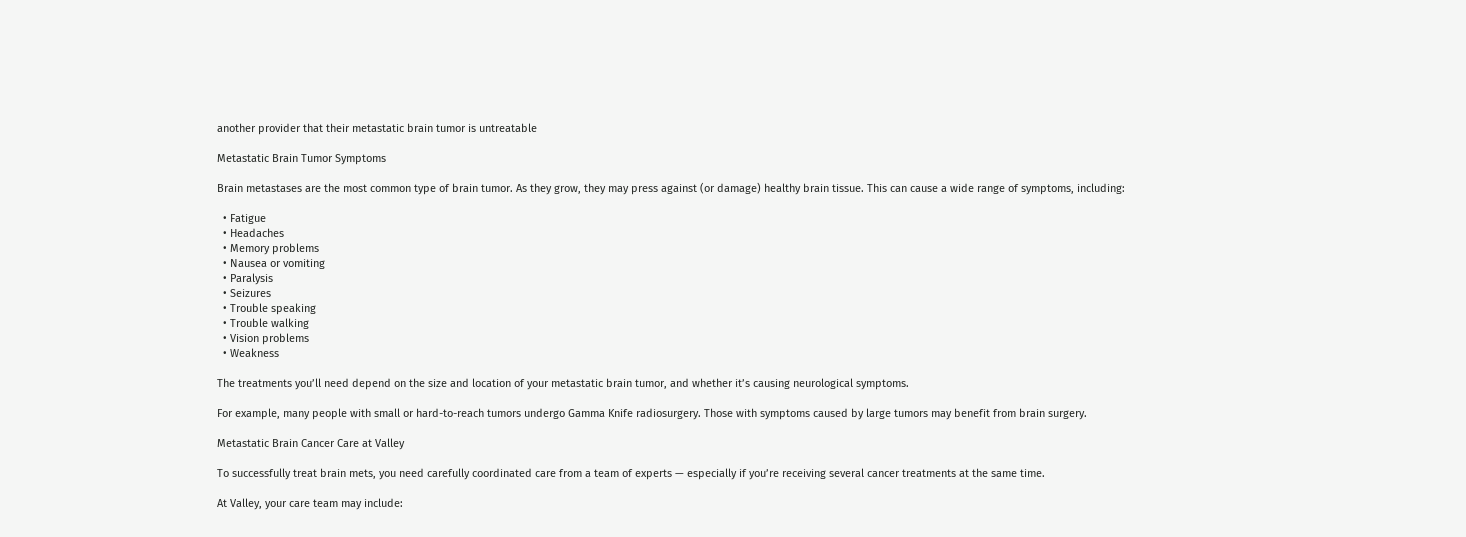another provider that their metastatic brain tumor is untreatable

Metastatic Brain Tumor Symptoms

Brain metastases are the most common type of brain tumor. As they grow, they may press against (or damage) healthy brain tissue. This can cause a wide range of symptoms, including:

  • Fatigue
  • Headaches
  • Memory problems
  • Nausea or vomiting
  • Paralysis
  • Seizures
  • Trouble speaking
  • Trouble walking
  • Vision problems
  • Weakness

The treatments you’ll need depend on the size and location of your metastatic brain tumor, and whether it’s causing neurological symptoms.

For example, many people with small or hard-to-reach tumors undergo Gamma Knife radiosurgery. Those with symptoms caused by large tumors may benefit from brain surgery.

Metastatic Brain Cancer Care at Valley

To successfully treat brain mets, you need carefully coordinated care from a team of experts — especially if you’re receiving several cancer treatments at the same time.

At Valley, your care team may include: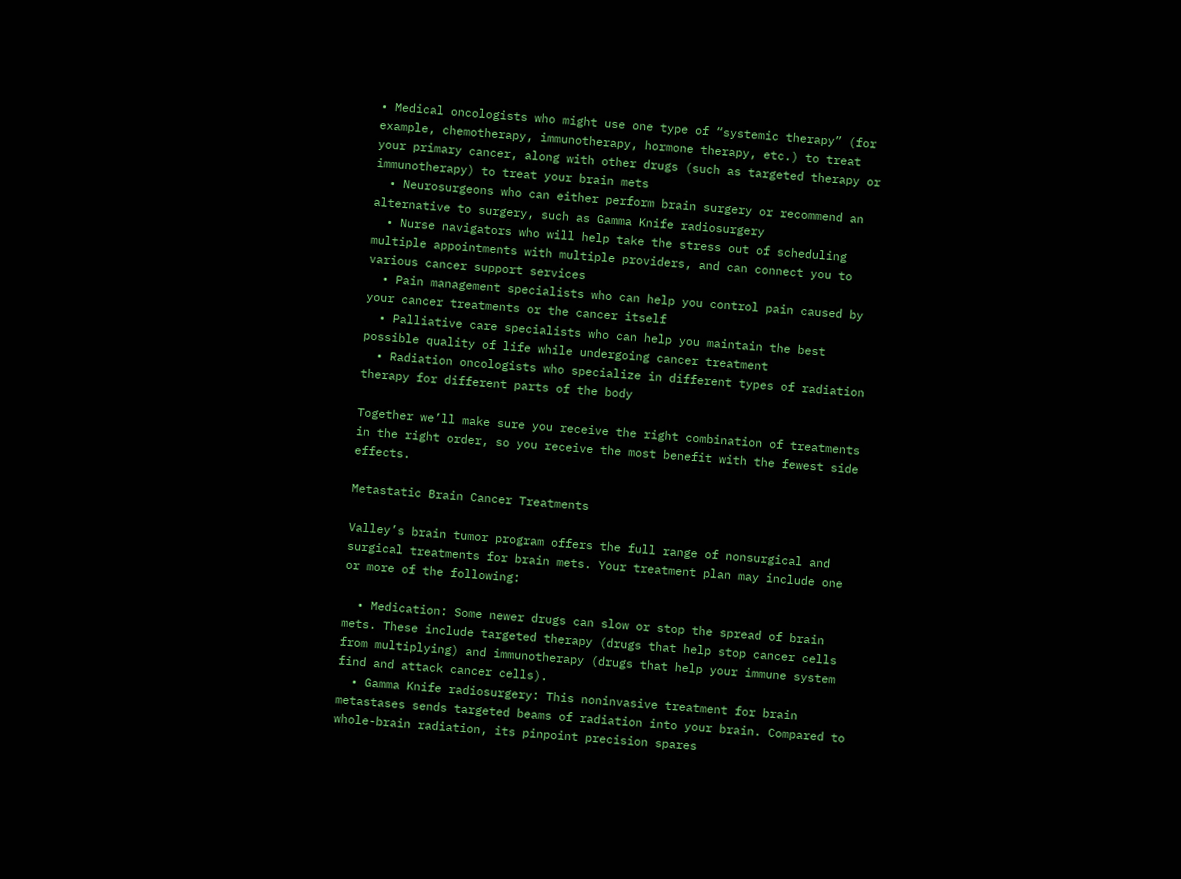• Medical oncologists who might use one type of “systemic therapy” (for example, chemotherapy, immunotherapy, hormone therapy, etc.) to treat your primary cancer, along with other drugs (such as targeted therapy or immunotherapy) to treat your brain mets
  • Neurosurgeons who can either perform brain surgery or recommend an alternative to surgery, such as Gamma Knife radiosurgery
  • Nurse navigators who will help take the stress out of scheduling multiple appointments with multiple providers, and can connect you to various cancer support services
  • Pain management specialists who can help you control pain caused by your cancer treatments or the cancer itself
  • Palliative care specialists who can help you maintain the best possible quality of life while undergoing cancer treatment
  • Radiation oncologists who specialize in different types of radiation therapy for different parts of the body

Together we’ll make sure you receive the right combination of treatments in the right order, so you receive the most benefit with the fewest side effects.

Metastatic Brain Cancer Treatments

Valley’s brain tumor program offers the full range of nonsurgical and surgical treatments for brain mets. Your treatment plan may include one or more of the following:

  • Medication: Some newer drugs can slow or stop the spread of brain mets. These include targeted therapy (drugs that help stop cancer cells from multiplying) and immunotherapy (drugs that help your immune system find and attack cancer cells).
  • Gamma Knife radiosurgery: This noninvasive treatment for brain metastases sends targeted beams of radiation into your brain. Compared to whole-brain radiation, its pinpoint precision spares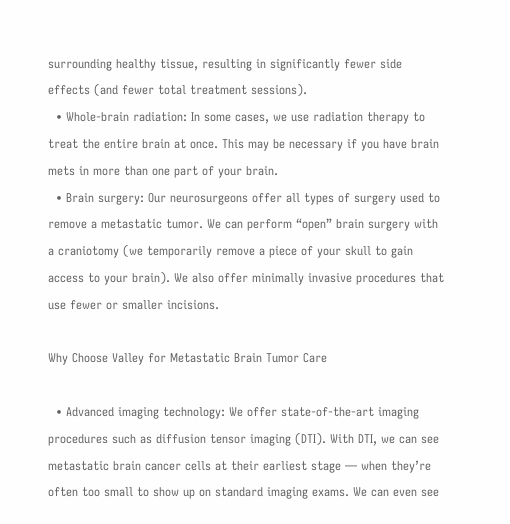surrounding healthy tissue, resulting in significantly fewer side effects (and fewer total treatment sessions).
  • Whole-brain radiation: In some cases, we use radiation therapy to treat the entire brain at once. This may be necessary if you have brain mets in more than one part of your brain.
  • Brain surgery: Our neurosurgeons offer all types of surgery used to remove a metastatic tumor. We can perform “open” brain surgery with a craniotomy (we temporarily remove a piece of your skull to gain access to your brain). We also offer minimally invasive procedures that use fewer or smaller incisions.

Why Choose Valley for Metastatic Brain Tumor Care

  • Advanced imaging technology: We offer state-of-the-art imaging procedures such as diffusion tensor imaging (DTI). With DTI, we can see metastatic brain cancer cells at their earliest stage — when they’re often too small to show up on standard imaging exams. We can even see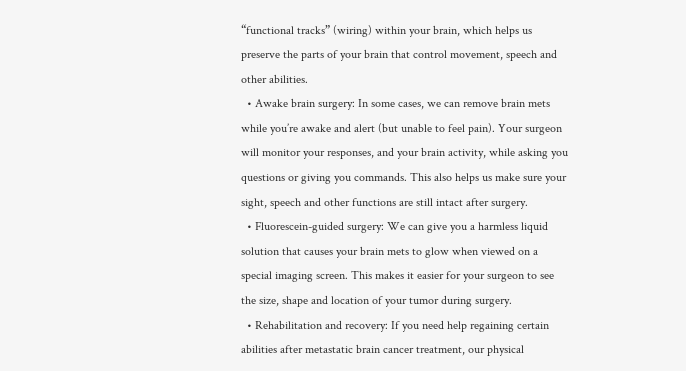“functional tracks” (wiring) within your brain, which helps us preserve the parts of your brain that control movement, speech and other abilities.
  • Awake brain surgery: In some cases, we can remove brain mets while you’re awake and alert (but unable to feel pain). Your surgeon will monitor your responses, and your brain activity, while asking you questions or giving you commands. This also helps us make sure your sight, speech and other functions are still intact after surgery.
  • Fluorescein-guided surgery: We can give you a harmless liquid solution that causes your brain mets to glow when viewed on a special imaging screen. This makes it easier for your surgeon to see the size, shape and location of your tumor during surgery.
  • Rehabilitation and recovery: If you need help regaining certain abilities after metastatic brain cancer treatment, our physical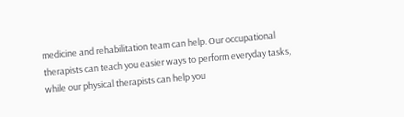medicine and rehabilitation team can help. Our occupational therapists can teach you easier ways to perform everyday tasks, while our physical therapists can help you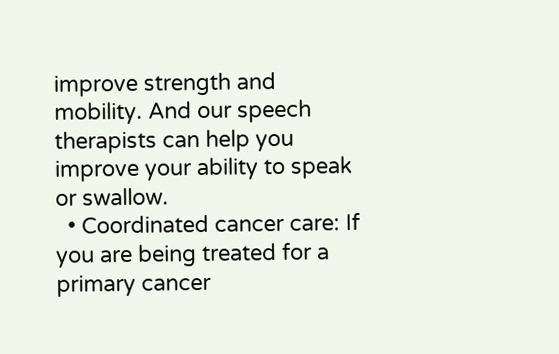improve strength and mobility. And our speech therapists can help you improve your ability to speak or swallow.
  • Coordinated cancer care: If you are being treated for a primary cancer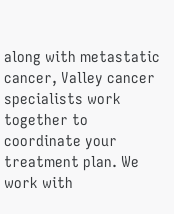along with metastatic cancer, Valley cancer specialists work together to coordinate your treatment plan. We work with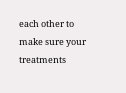each other to make sure your treatments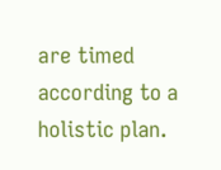are timed according to a holistic plan.